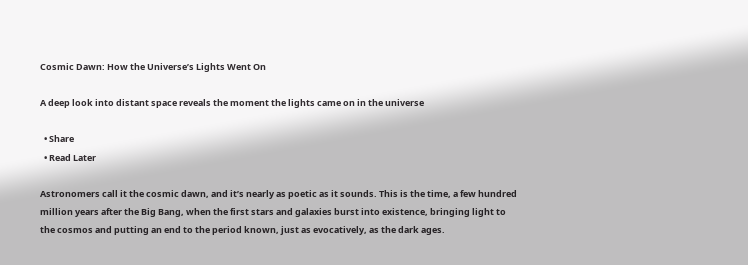Cosmic Dawn: How the Universe’s Lights Went On

A deep look into distant space reveals the moment the lights came on in the universe

  • Share
  • Read Later

Astronomers call it the cosmic dawn, and it’s nearly as poetic as it sounds. This is the time, a few hundred million years after the Big Bang, when the first stars and galaxies burst into existence, bringing light to the cosmos and putting an end to the period known, just as evocatively, as the dark ages.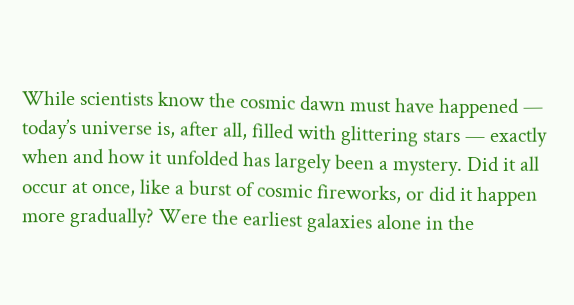While scientists know the cosmic dawn must have happened — today’s universe is, after all, filled with glittering stars — exactly when and how it unfolded has largely been a mystery. Did it all occur at once, like a burst of cosmic fireworks, or did it happen more gradually? Were the earliest galaxies alone in the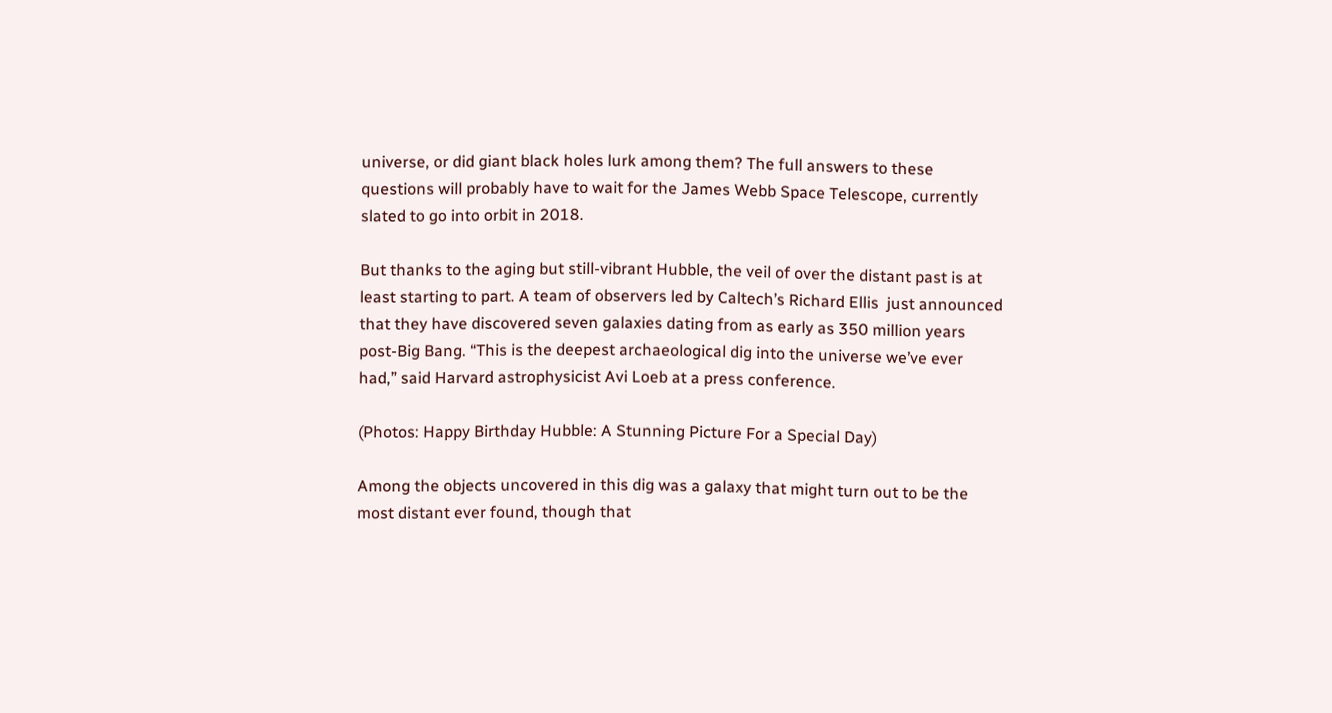universe, or did giant black holes lurk among them? The full answers to these questions will probably have to wait for the James Webb Space Telescope, currently slated to go into orbit in 2018.

But thanks to the aging but still-vibrant Hubble, the veil of over the distant past is at least starting to part. A team of observers led by Caltech’s Richard Ellis  just announced that they have discovered seven galaxies dating from as early as 350 million years post-Big Bang. “This is the deepest archaeological dig into the universe we’ve ever had,” said Harvard astrophysicist Avi Loeb at a press conference.

(Photos: Happy Birthday Hubble: A Stunning Picture For a Special Day)

Among the objects uncovered in this dig was a galaxy that might turn out to be the most distant ever found, though that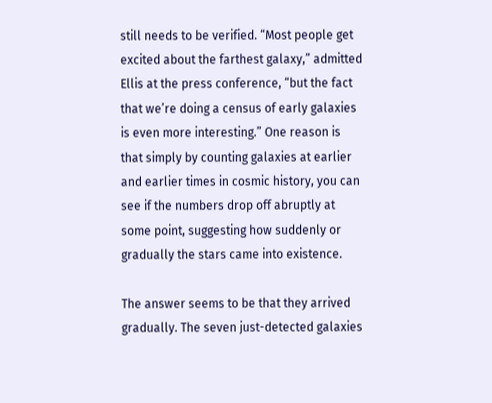still needs to be verified. “Most people get excited about the farthest galaxy,” admitted Ellis at the press conference, “but the fact that we’re doing a census of early galaxies is even more interesting.” One reason is that simply by counting galaxies at earlier and earlier times in cosmic history, you can see if the numbers drop off abruptly at some point, suggesting how suddenly or gradually the stars came into existence.

The answer seems to be that they arrived gradually. The seven just-detected galaxies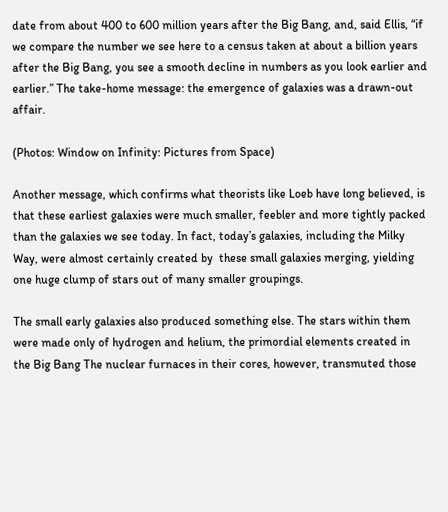date from about 400 to 600 million years after the Big Bang, and, said Ellis, “if we compare the number we see here to a census taken at about a billion years after the Big Bang, you see a smooth decline in numbers as you look earlier and earlier.” The take-home message: the emergence of galaxies was a drawn-out affair.

(Photos: Window on Infinity: Pictures from Space)

Another message, which confirms what theorists like Loeb have long believed, is that these earliest galaxies were much smaller, feebler and more tightly packed than the galaxies we see today. In fact, today’s galaxies, including the Milky Way, were almost certainly created by  these small galaxies merging, yielding one huge clump of stars out of many smaller groupings.

The small early galaxies also produced something else. The stars within them were made only of hydrogen and helium, the primordial elements created in the Big Bang The nuclear furnaces in their cores, however, transmuted those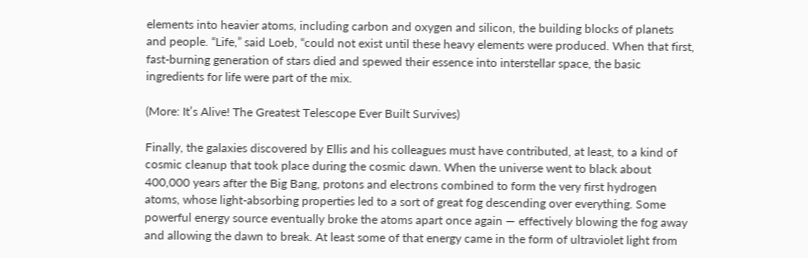elements into heavier atoms, including carbon and oxygen and silicon, the building blocks of planets and people. “Life,” said Loeb, “could not exist until these heavy elements were produced. When that first, fast-burning generation of stars died and spewed their essence into interstellar space, the basic ingredients for life were part of the mix.

(More: It’s Alive! The Greatest Telescope Ever Built Survives)

Finally, the galaxies discovered by Ellis and his colleagues must have contributed, at least, to a kind of cosmic cleanup that took place during the cosmic dawn. When the universe went to black about 400,000 years after the Big Bang, protons and electrons combined to form the very first hydrogen atoms, whose light-absorbing properties led to a sort of great fog descending over everything. Some powerful energy source eventually broke the atoms apart once again — effectively blowing the fog away and allowing the dawn to break. At least some of that energy came in the form of ultraviolet light from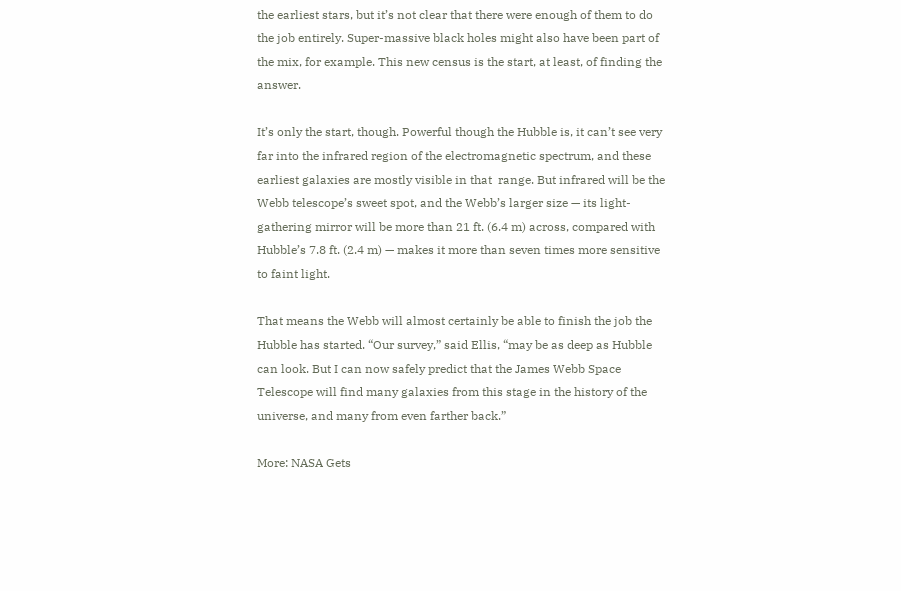the earliest stars, but it’s not clear that there were enough of them to do the job entirely. Super-massive black holes might also have been part of the mix, for example. This new census is the start, at least, of finding the answer.

It’s only the start, though. Powerful though the Hubble is, it can’t see very far into the infrared region of the electromagnetic spectrum, and these earliest galaxies are mostly visible in that  range. But infrared will be the Webb telescope’s sweet spot, and the Webb’s larger size — its light-gathering mirror will be more than 21 ft. (6.4 m) across, compared with Hubble’s 7.8 ft. (2.4 m) — makes it more than seven times more sensitive to faint light.

That means the Webb will almost certainly be able to finish the job the Hubble has started. “Our survey,” said Ellis, “may be as deep as Hubble can look. But I can now safely predict that the James Webb Space Telescope will find many galaxies from this stage in the history of the universe, and many from even farther back.”

More: NASA Gets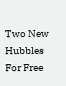Two New Hubbles For Free